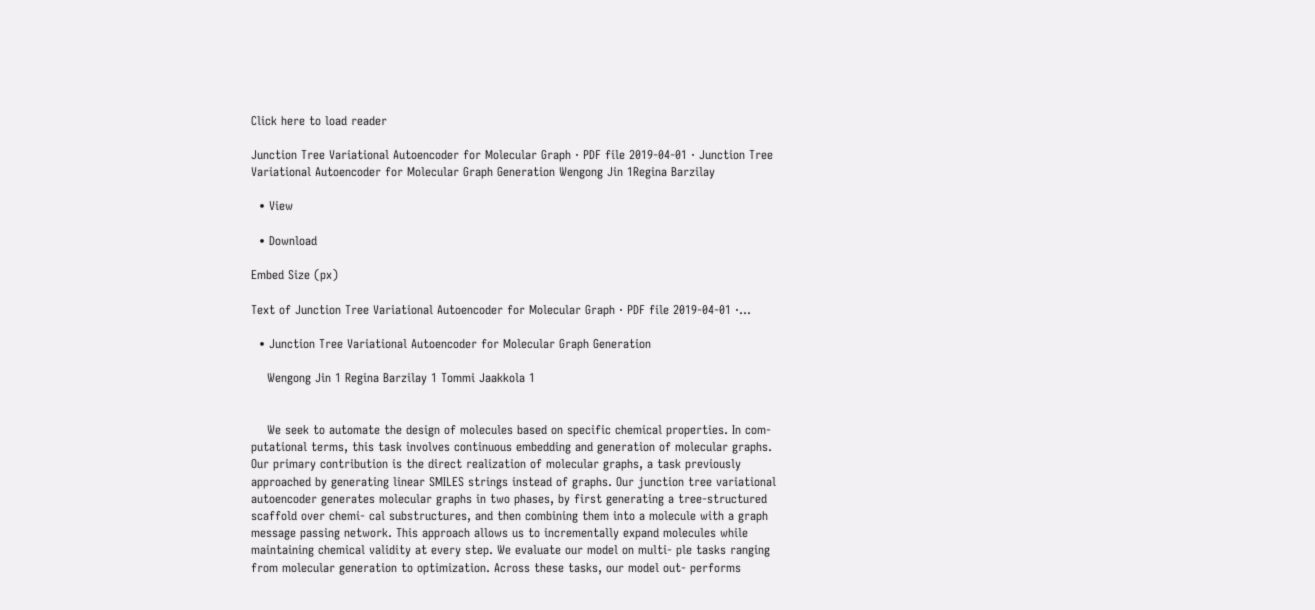Click here to load reader

Junction Tree Variational Autoencoder for Molecular Graph · PDF file 2019-04-01 · Junction Tree Variational Autoencoder for Molecular Graph Generation Wengong Jin 1Regina Barzilay

  • View

  • Download

Embed Size (px)

Text of Junction Tree Variational Autoencoder for Molecular Graph · PDF file 2019-04-01 ·...

  • Junction Tree Variational Autoencoder for Molecular Graph Generation

    Wengong Jin 1 Regina Barzilay 1 Tommi Jaakkola 1


    We seek to automate the design of molecules based on specific chemical properties. In com- putational terms, this task involves continuous embedding and generation of molecular graphs. Our primary contribution is the direct realization of molecular graphs, a task previously approached by generating linear SMILES strings instead of graphs. Our junction tree variational autoencoder generates molecular graphs in two phases, by first generating a tree-structured scaffold over chemi- cal substructures, and then combining them into a molecule with a graph message passing network. This approach allows us to incrementally expand molecules while maintaining chemical validity at every step. We evaluate our model on multi- ple tasks ranging from molecular generation to optimization. Across these tasks, our model out- performs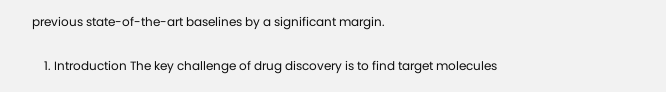previous state-of-the-art baselines by a significant margin.

    1. Introduction The key challenge of drug discovery is to find target molecules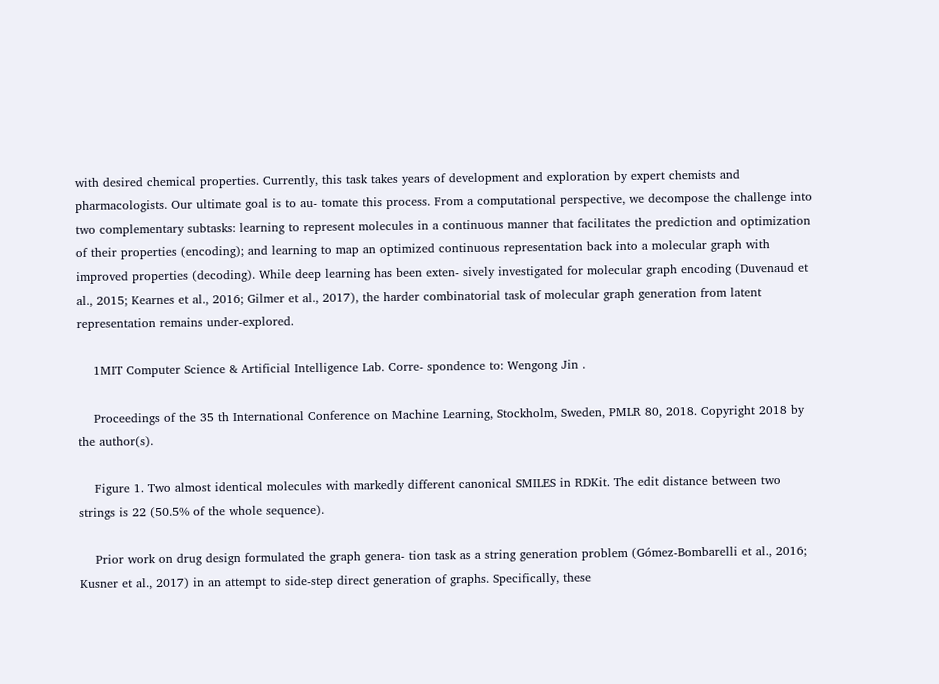with desired chemical properties. Currently, this task takes years of development and exploration by expert chemists and pharmacologists. Our ultimate goal is to au- tomate this process. From a computational perspective, we decompose the challenge into two complementary subtasks: learning to represent molecules in a continuous manner that facilitates the prediction and optimization of their properties (encoding); and learning to map an optimized continuous representation back into a molecular graph with improved properties (decoding). While deep learning has been exten- sively investigated for molecular graph encoding (Duvenaud et al., 2015; Kearnes et al., 2016; Gilmer et al., 2017), the harder combinatorial task of molecular graph generation from latent representation remains under-explored.

    1MIT Computer Science & Artificial Intelligence Lab. Corre- spondence to: Wengong Jin .

    Proceedings of the 35 th International Conference on Machine Learning, Stockholm, Sweden, PMLR 80, 2018. Copyright 2018 by the author(s).

    Figure 1. Two almost identical molecules with markedly different canonical SMILES in RDKit. The edit distance between two strings is 22 (50.5% of the whole sequence).

    Prior work on drug design formulated the graph genera- tion task as a string generation problem (Gómez-Bombarelli et al., 2016; Kusner et al., 2017) in an attempt to side-step direct generation of graphs. Specifically, these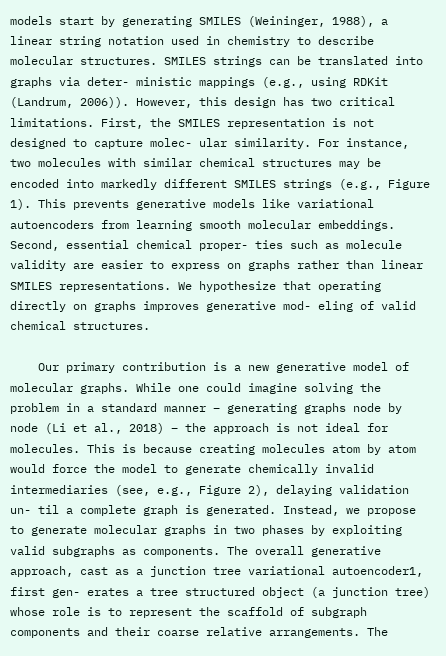models start by generating SMILES (Weininger, 1988), a linear string notation used in chemistry to describe molecular structures. SMILES strings can be translated into graphs via deter- ministic mappings (e.g., using RDKit (Landrum, 2006)). However, this design has two critical limitations. First, the SMILES representation is not designed to capture molec- ular similarity. For instance, two molecules with similar chemical structures may be encoded into markedly different SMILES strings (e.g., Figure 1). This prevents generative models like variational autoencoders from learning smooth molecular embeddings. Second, essential chemical proper- ties such as molecule validity are easier to express on graphs rather than linear SMILES representations. We hypothesize that operating directly on graphs improves generative mod- eling of valid chemical structures.

    Our primary contribution is a new generative model of molecular graphs. While one could imagine solving the problem in a standard manner – generating graphs node by node (Li et al., 2018) – the approach is not ideal for molecules. This is because creating molecules atom by atom would force the model to generate chemically invalid intermediaries (see, e.g., Figure 2), delaying validation un- til a complete graph is generated. Instead, we propose to generate molecular graphs in two phases by exploiting valid subgraphs as components. The overall generative approach, cast as a junction tree variational autoencoder1, first gen- erates a tree structured object (a junction tree) whose role is to represent the scaffold of subgraph components and their coarse relative arrangements. The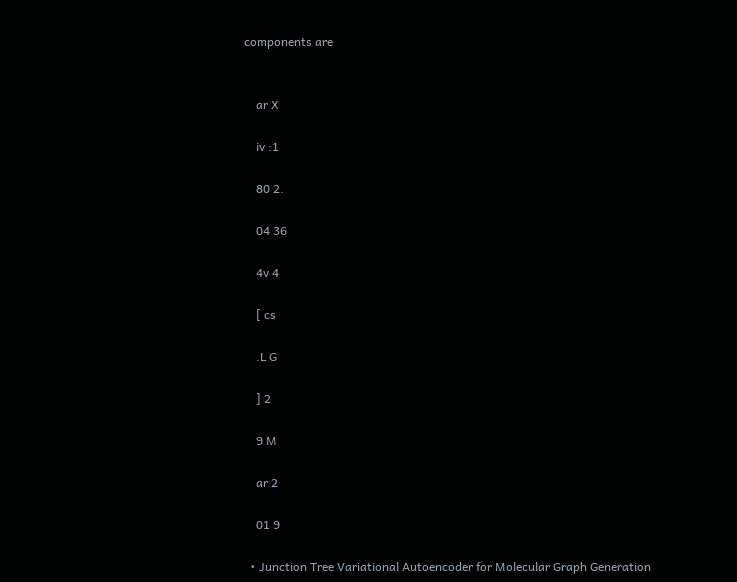components are


    ar X

    iv :1

    80 2.

    04 36

    4v 4

    [ cs

    .L G

    ] 2

    9 M

    ar 2

    01 9

  • Junction Tree Variational Autoencoder for Molecular Graph Generation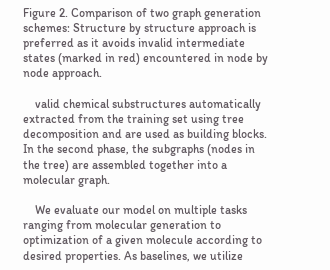Figure 2. Comparison of two graph generation schemes: Structure by structure approach is preferred as it avoids invalid intermediate states (marked in red) encountered in node by node approach.

    valid chemical substructures automatically extracted from the training set using tree decomposition and are used as building blocks. In the second phase, the subgraphs (nodes in the tree) are assembled together into a molecular graph.

    We evaluate our model on multiple tasks ranging from molecular generation to optimization of a given molecule according to desired properties. As baselines, we utilize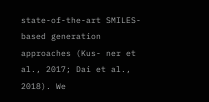state-of-the-art SMILES-based generation approaches (Kus- ner et al., 2017; Dai et al., 2018). We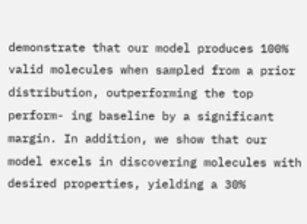demonstrate that our model produces 100% valid molecules when sampled from a prior distribution, outperforming the top perform- ing baseline by a significant margin. In addition, we show that our model excels in discovering molecules with desired properties, yielding a 30%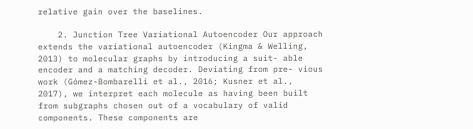relative gain over the baselines.

    2. Junction Tree Variational Autoencoder Our approach extends the variational autoencoder (Kingma & Welling, 2013) to molecular graphs by introducing a suit- able encoder and a matching decoder. Deviating from pre- vious work (Gómez-Bombarelli et al., 2016; Kusner et al., 2017), we interpret each molecule as having been built from subgraphs chosen out of a vocabulary of valid components. These components are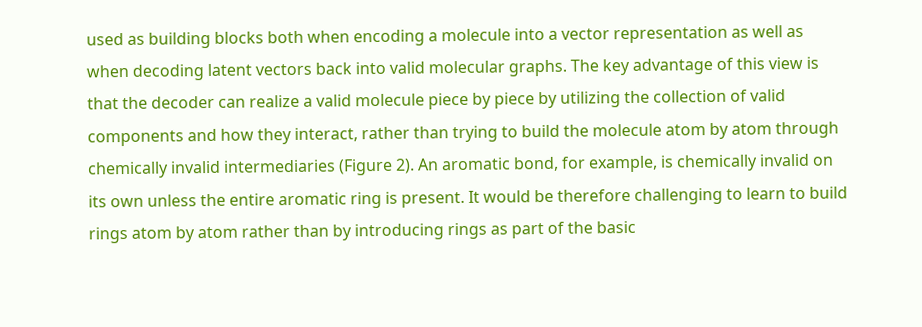used as building blocks both when encoding a molecule into a vector representation as well as when decoding latent vectors back into valid molecular graphs. The key advantage of this view is that the decoder can realize a valid molecule piece by piece by utilizing the collection of valid components and how they interact, rather than trying to build the molecule atom by atom through chemically invalid intermediaries (Figure 2). An aromatic bond, for example, is chemically invalid on its own unless the entire aromatic ring is present. It would be therefore challenging to learn to build rings atom by atom rather than by introducing rings as part of the basic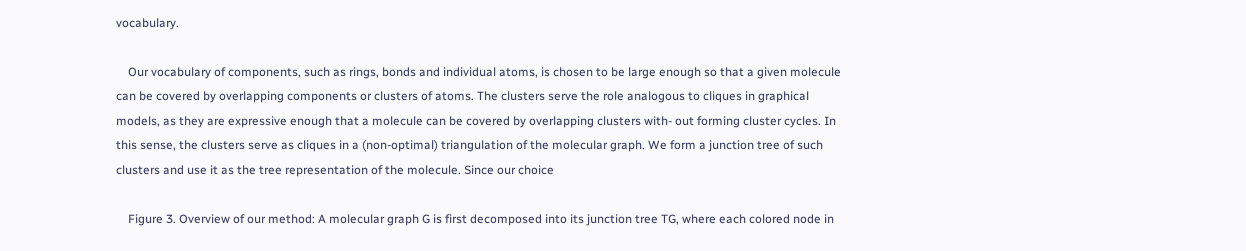vocabulary.

    Our vocabulary of components, such as rings, bonds and individual atoms, is chosen to be large enough so that a given molecule can be covered by overlapping components or clusters of atoms. The clusters serve the role analogous to cliques in graphical models, as they are expressive enough that a molecule can be covered by overlapping clusters with- out forming cluster cycles. In this sense, the clusters serve as cliques in a (non-optimal) triangulation of the molecular graph. We form a junction tree of such clusters and use it as the tree representation of the molecule. Since our choice

    Figure 3. Overview of our method: A molecular graph G is first decomposed into its junction tree TG, where each colored node in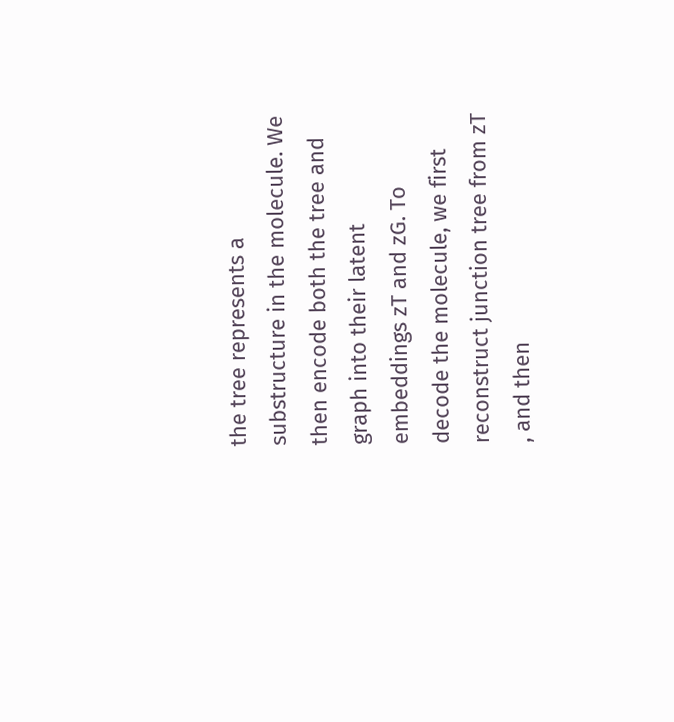the tree represents a substructure in the molecule. We then encode both the tree and graph into their latent embeddings zT and zG. To decode the molecule, we first reconstruct junction tree from zT , and then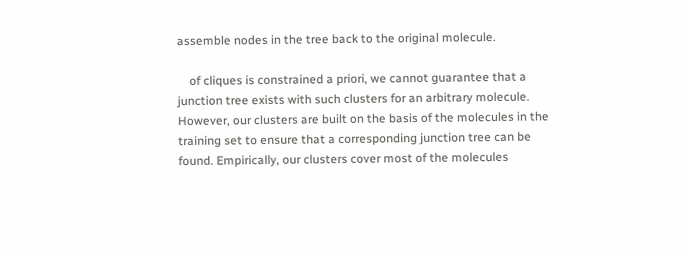assemble nodes in the tree back to the original molecule.

    of cliques is constrained a priori, we cannot guarantee that a junction tree exists with such clusters for an arbitrary molecule. However, our clusters are built on the basis of the molecules in the training set to ensure that a corresponding junction tree can be found. Empirically, our clusters cover most of the molecules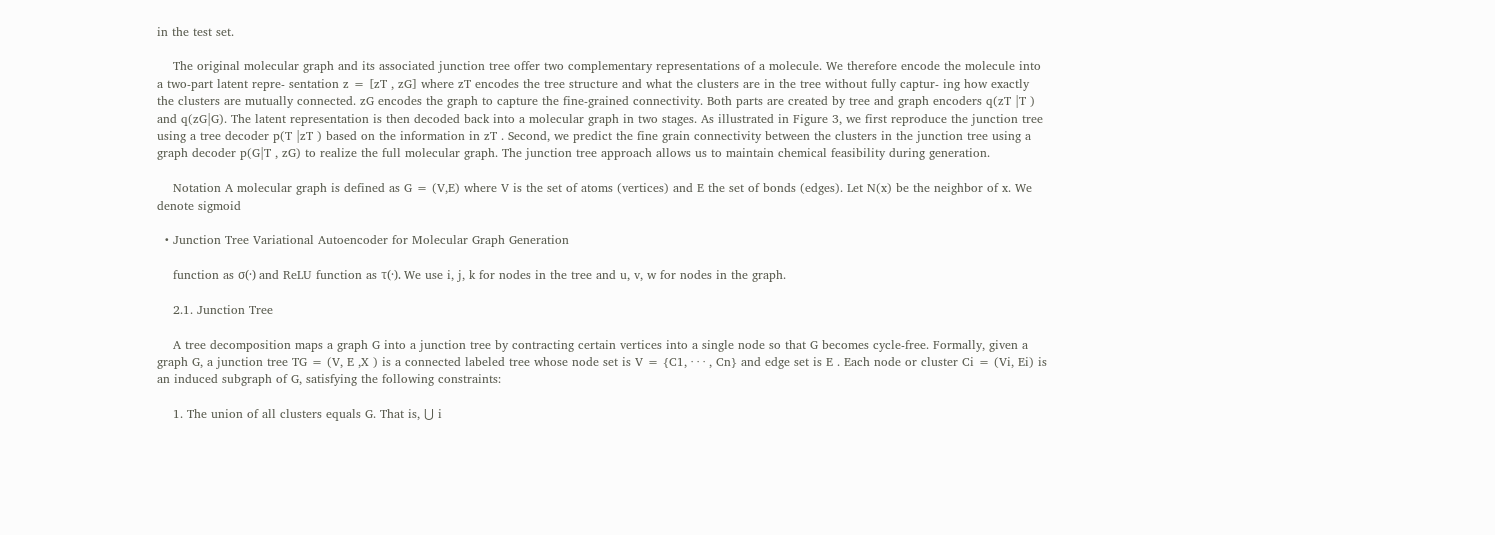in the test set.

    The original molecular graph and its associated junction tree offer two complementary representations of a molecule. We therefore encode the molecule into a two-part latent repre- sentation z = [zT , zG] where zT encodes the tree structure and what the clusters are in the tree without fully captur- ing how exactly the clusters are mutually connected. zG encodes the graph to capture the fine-grained connectivity. Both parts are created by tree and graph encoders q(zT |T ) and q(zG|G). The latent representation is then decoded back into a molecular graph in two stages. As illustrated in Figure 3, we first reproduce the junction tree using a tree decoder p(T |zT ) based on the information in zT . Second, we predict the fine grain connectivity between the clusters in the junction tree using a graph decoder p(G|T , zG) to realize the full molecular graph. The junction tree approach allows us to maintain chemical feasibility during generation.

    Notation A molecular graph is defined as G = (V,E) where V is the set of atoms (vertices) and E the set of bonds (edges). Let N(x) be the neighbor of x. We denote sigmoid

  • Junction Tree Variational Autoencoder for Molecular Graph Generation

    function as σ(·) and ReLU function as τ(·). We use i, j, k for nodes in the tree and u, v, w for nodes in the graph.

    2.1. Junction Tree

    A tree decomposition maps a graph G into a junction tree by contracting certain vertices into a single node so that G becomes cycle-free. Formally, given a graph G, a junction tree TG = (V, E ,X ) is a connected labeled tree whose node set is V = {C1, · · · , Cn} and edge set is E . Each node or cluster Ci = (Vi, Ei) is an induced subgraph of G, satisfying the following constraints:

    1. The union of all clusters equals G. That is, ⋃ i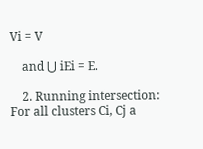Vi = V

    and ⋃ iEi = E.

    2. Running intersection: For all clusters Ci, Cj a